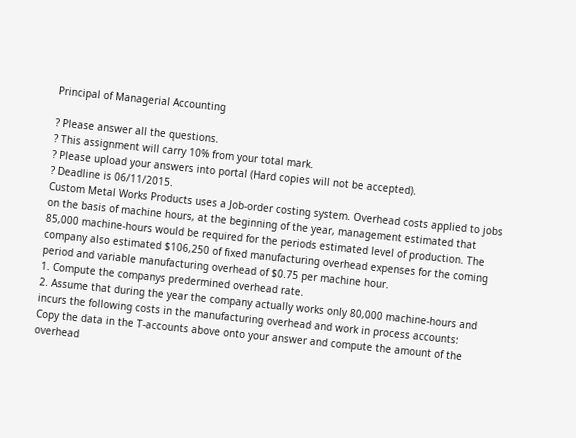Principal of Managerial Accounting

? Please answer all the questions.
? This assignment will carry 10% from your total mark.
? Please upload your answers into portal (Hard copies will not be accepted).
? Deadline is 06/11/2015.
Custom Metal Works Products uses a Job-order costing system. Overhead costs applied to jobs
on the basis of machine hours, at the beginning of the year, management estimated that
85,000 machine-hours would be required for the periods estimated level of production. The
company also estimated $106,250 of fixed manufacturing overhead expenses for the coming
period and variable manufacturing overhead of $0.75 per machine hour.
1. Compute the companys predermined overhead rate.
2. Assume that during the year the company actually works only 80,000 machine-hours and
incurs the following costs in the manufacturing overhead and work in process accounts:
Copy the data in the T-accounts above onto your answer and compute the amount of the
overhead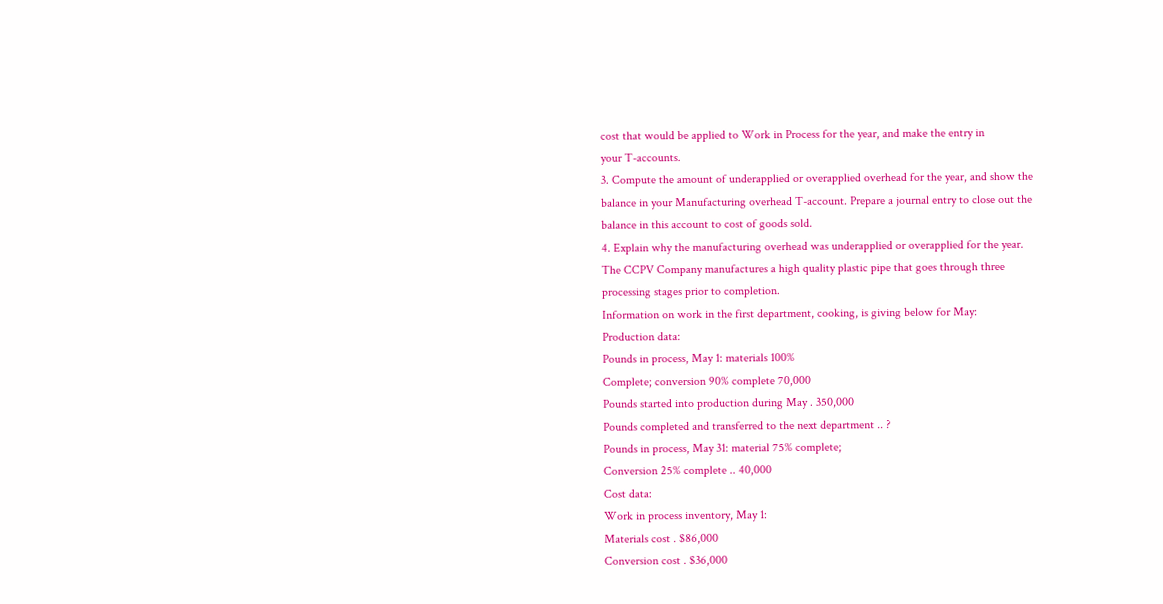cost that would be applied to Work in Process for the year, and make the entry in
your T-accounts.
3. Compute the amount of underapplied or overapplied overhead for the year, and show the
balance in your Manufacturing overhead T-account. Prepare a journal entry to close out the
balance in this account to cost of goods sold.
4. Explain why the manufacturing overhead was underapplied or overapplied for the year.
The CCPV Company manufactures a high quality plastic pipe that goes through three
processing stages prior to completion.
Information on work in the first department, cooking, is giving below for May:
Production data:
Pounds in process, May 1: materials 100%
Complete; conversion 90% complete 70,000
Pounds started into production during May . 350,000
Pounds completed and transferred to the next department .. ?
Pounds in process, May 31: material 75% complete;
Conversion 25% complete .. 40,000
Cost data:
Work in process inventory, May 1:
Materials cost . $86,000
Conversion cost . $36,000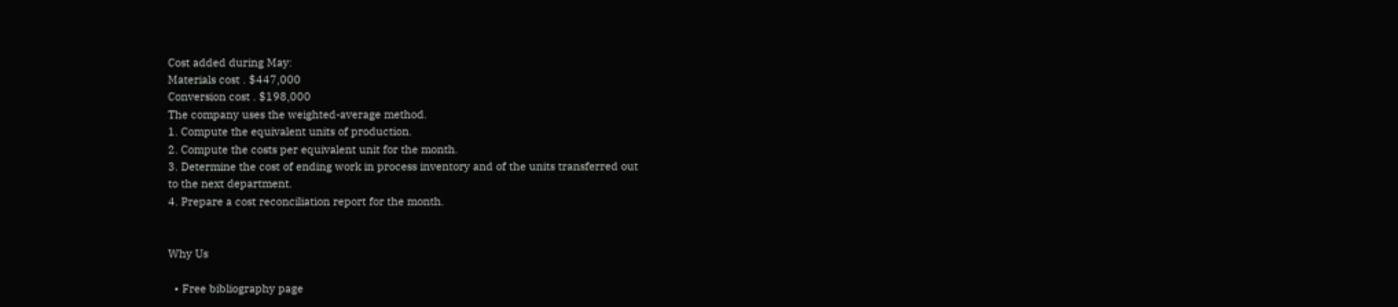Cost added during May:
Materials cost . $447,000
Conversion cost . $198,000
The company uses the weighted-average method.
1. Compute the equivalent units of production.
2. Compute the costs per equivalent unit for the month.
3. Determine the cost of ending work in process inventory and of the units transferred out
to the next department.
4. Prepare a cost reconciliation report for the month.


Why Us

  • Free bibliography page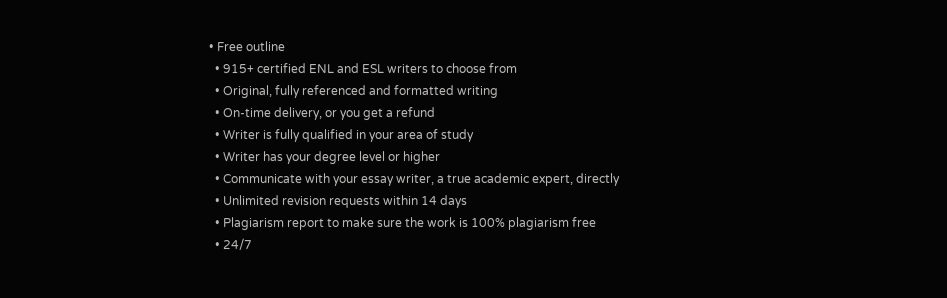• Free outline
  • 915+ certified ENL and ESL writers to choose from
  • Original, fully referenced and formatted writing
  • On-time delivery, or you get a refund
  • Writer is fully qualified in your area of study
  • Writer has your degree level or higher
  • Communicate with your essay writer, a true academic expert, directly
  • Unlimited revision requests within 14 days
  • Plagiarism report to make sure the work is 100% plagiarism free
  • 24/7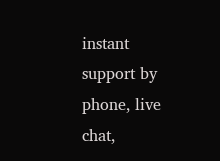instant support by phone, live chat,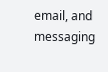email, and messaging